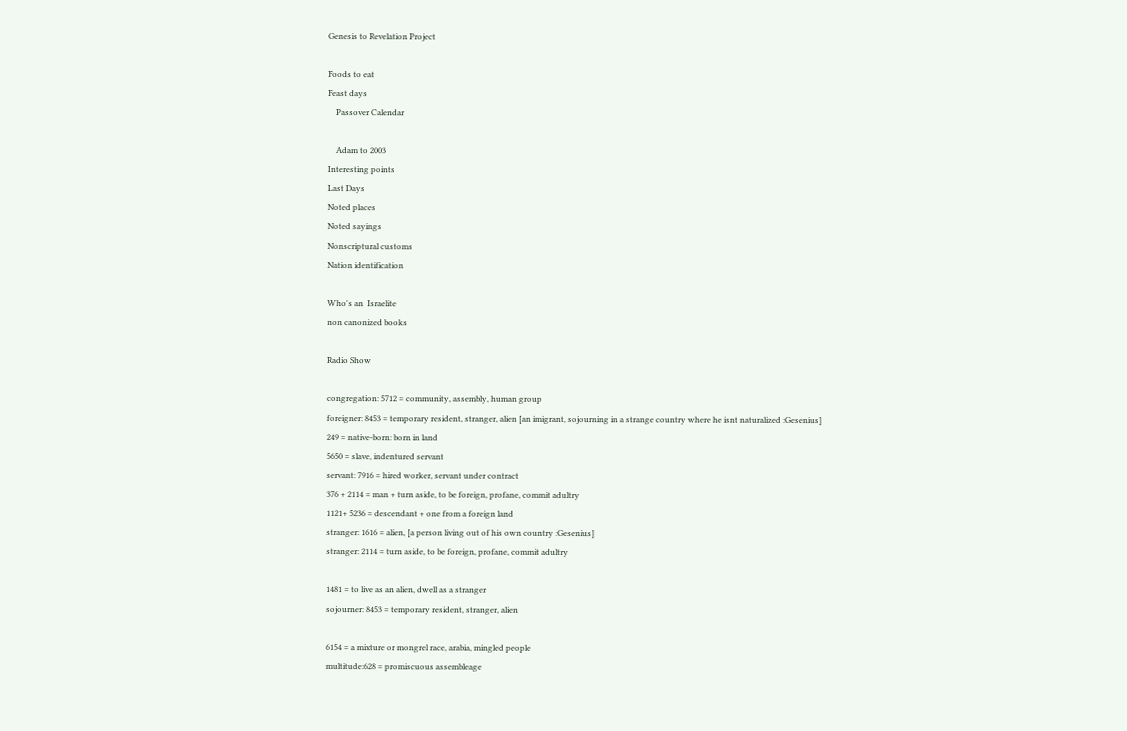Genesis to Revelation Project

Foods to eat
Feast days
    Passover Calendar

    Adam to 2003
Interesting points
Last Days
Noted places
Noted sayings
Nonscriptural customs
Nation identification

Who's an  Israelite
non canonized books

Radio Show

congregation: 5712 = community, assembly, human group
foreigner: 8453 = temporary resident, stranger, alien [an imigrant, sojourning in a strange country where he isnt naturalized :Gesenius]
249 = native-born: born in land
5650 = slave, indentured servant
servant: 7916 = hired worker, servant under contract
376 + 2114 = man + turn aside, to be foreign, profane, commit adultry
1121+ 5236 = descendant + one from a foreign land
stranger: 1616 = alien, [a person living out of his own country :Gesenius]
stranger: 2114 = turn aside, to be foreign, profane, commit adultry

1481 = to live as an alien, dwell as a stranger
sojourner: 8453 = temporary resident, stranger, alien

6154 = a mixture or mongrel race, arabia, mingled people
multitude:628 = promiscuous assembleage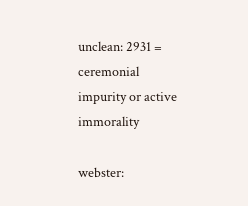unclean: 2931 = ceremonial impurity or active immorality

webster: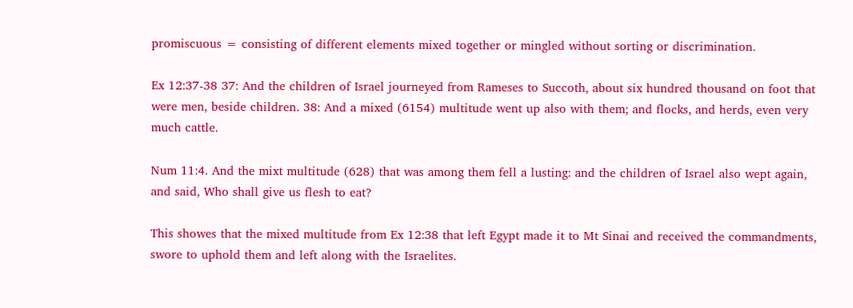promiscuous = consisting of different elements mixed together or mingled without sorting or discrimination.

Ex 12:37-38 37: And the children of Israel journeyed from Rameses to Succoth, about six hundred thousand on foot that were men, beside children. 38: And a mixed (6154) multitude went up also with them; and flocks, and herds, even very much cattle.

Num 11:4. And the mixt multitude (628) that was among them fell a lusting: and the children of Israel also wept again, and said, Who shall give us flesh to eat?

This showes that the mixed multitude from Ex 12:38 that left Egypt made it to Mt Sinai and received the commandments, swore to uphold them and left along with the Israelites.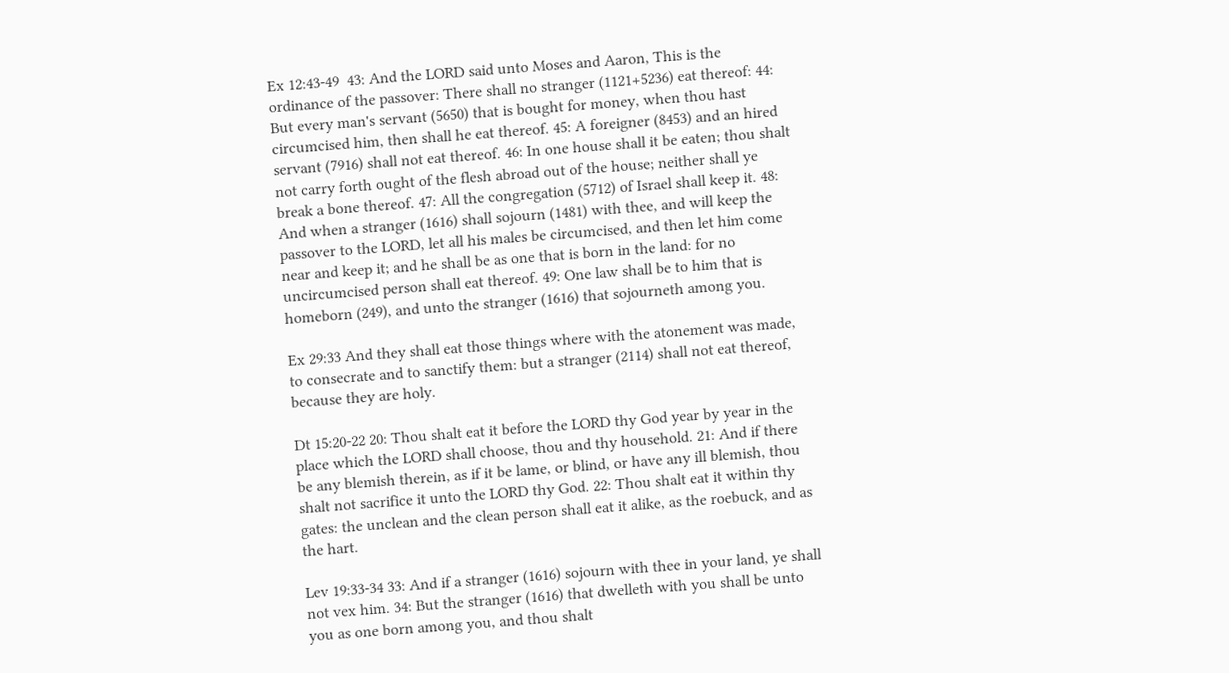Ex 12:43-49  43: And the LORD said unto Moses and Aaron, This is the ordinance of the passover: There shall no stranger (1121+5236) eat thereof: 44: But every man's servant (5650) that is bought for money, when thou hast circumcised him, then shall he eat thereof. 45: A foreigner (8453) and an hired servant (7916) shall not eat thereof. 46: In one house shall it be eaten; thou shalt not carry forth ought of the flesh abroad out of the house; neither shall ye break a bone thereof. 47: All the congregation (5712) of Israel shall keep it. 48: And when a stranger (1616) shall sojourn (1481) with thee, and will keep the passover to the LORD, let all his males be circumcised, and then let him come near and keep it; and he shall be as one that is born in the land: for no uncircumcised person shall eat thereof. 49: One law shall be to him that is homeborn (249), and unto the stranger (1616) that sojourneth among you.

Ex 29:33 And they shall eat those things where with the atonement was made, to consecrate and to sanctify them: but a stranger (2114) shall not eat thereof, because they are holy.

Dt 15:20-22 20: Thou shalt eat it before the LORD thy God year by year in the place which the LORD shall choose, thou and thy household. 21: And if there be any blemish therein, as if it be lame, or blind, or have any ill blemish, thou shalt not sacrifice it unto the LORD thy God. 22: Thou shalt eat it within thy gates: the unclean and the clean person shall eat it alike, as the roebuck, and as the hart.

Lev 19:33-34 33: And if a stranger (1616) sojourn with thee in your land, ye shall not vex him. 34: But the stranger (1616) that dwelleth with you shall be unto you as one born among you, and thou shalt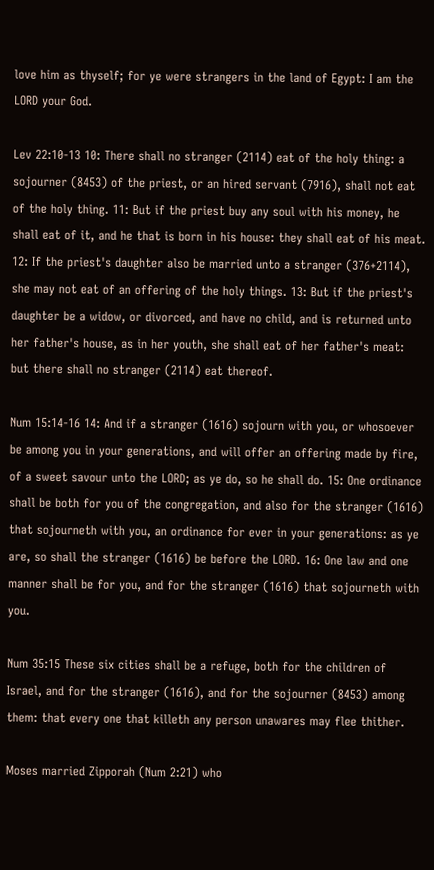love him as thyself; for ye were strangers in the land of Egypt: I am the LORD your God.

Lev 22:10-13 10: There shall no stranger (2114) eat of the holy thing: a sojourner (8453) of the priest, or an hired servant (7916), shall not eat of the holy thing. 11: But if the priest buy any soul with his money, he shall eat of it, and he that is born in his house: they shall eat of his meat. 12: If the priest's daughter also be married unto a stranger (376+2114), she may not eat of an offering of the holy things. 13: But if the priest's daughter be a widow, or divorced, and have no child, and is returned unto her father's house, as in her youth, she shall eat of her father's meat: but there shall no stranger (2114) eat thereof.

Num 15:14-16 14: And if a stranger (1616) sojourn with you, or whosoever be among you in your generations, and will offer an offering made by fire, of a sweet savour unto the LORD; as ye do, so he shall do. 15: One ordinance shall be both for you of the congregation, and also for the stranger (1616) that sojourneth with you, an ordinance for ever in your generations: as ye are, so shall the stranger (1616) be before the LORD. 16: One law and one manner shall be for you, and for the stranger (1616) that sojourneth with you.

Num 35:15 These six cities shall be a refuge, both for the children of Israel, and for the stranger (1616), and for the sojourner (8453) among them: that every one that killeth any person unawares may flee thither.

Moses married Zipporah (Num 2:21) who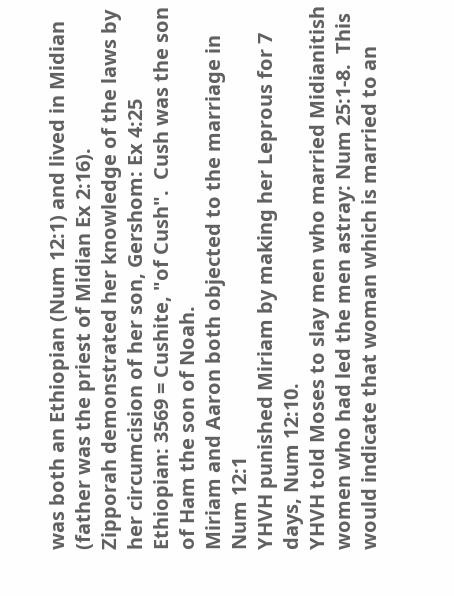was both an Ethiopian (Num 12:1) and lived in Midian (father was the priest of Midian Ex 2:16).
Zipporah demonstrated her knowledge of the laws by her circumcision of her son, Gershom: Ex 4:25
Ethiopian: 3569 = Cushite, "of Cush".  Cush was the son of Ham the son of Noah.
Miriam and Aaron both objected to the marriage in Num 12:1
YHVH punished Miriam by making her Leprous for 7 days, Num 12:10.
YHVH told Moses to slay men who married Midianitish women who had led the men astray: Num 25:1-8.  This would indicate that woman which is married to an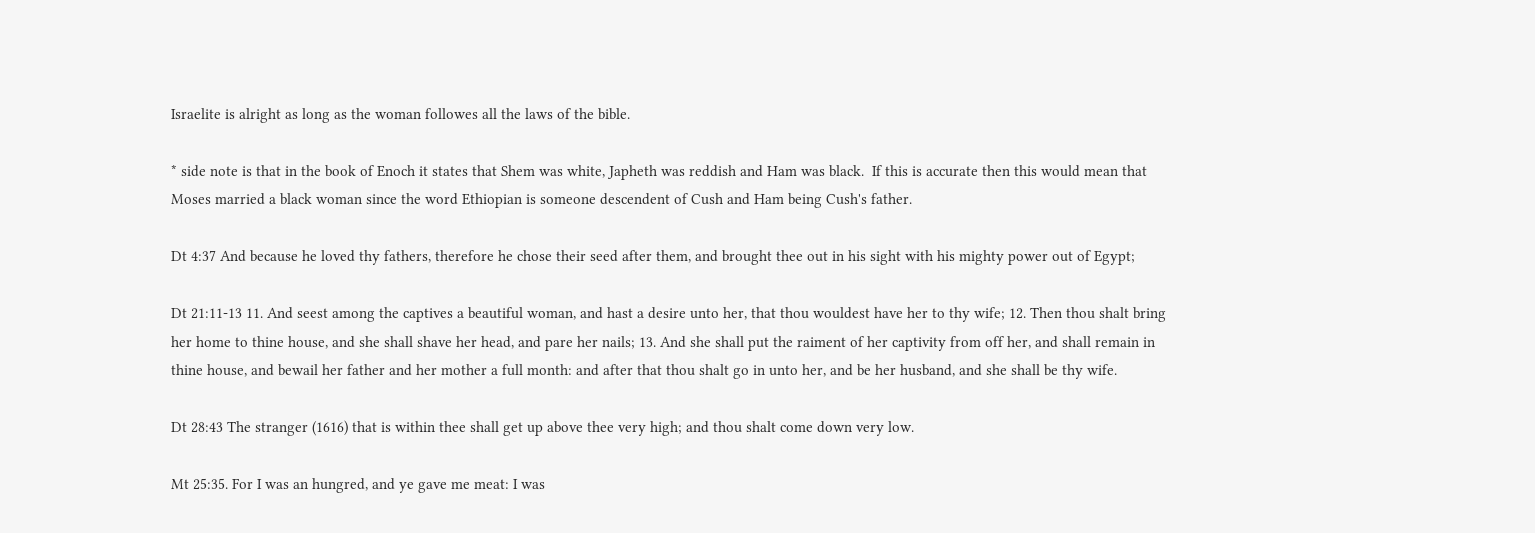Israelite is alright as long as the woman followes all the laws of the bible.

* side note is that in the book of Enoch it states that Shem was white, Japheth was reddish and Ham was black.  If this is accurate then this would mean that Moses married a black woman since the word Ethiopian is someone descendent of Cush and Ham being Cush's father.

Dt 4:37 And because he loved thy fathers, therefore he chose their seed after them, and brought thee out in his sight with his mighty power out of Egypt;

Dt 21:11-13 11. And seest among the captives a beautiful woman, and hast a desire unto her, that thou wouldest have her to thy wife; 12. Then thou shalt bring her home to thine house, and she shall shave her head, and pare her nails; 13. And she shall put the raiment of her captivity from off her, and shall remain in thine house, and bewail her father and her mother a full month: and after that thou shalt go in unto her, and be her husband, and she shall be thy wife.

Dt 28:43 The stranger (1616) that is within thee shall get up above thee very high; and thou shalt come down very low.

Mt 25:35. For I was an hungred, and ye gave me meat: I was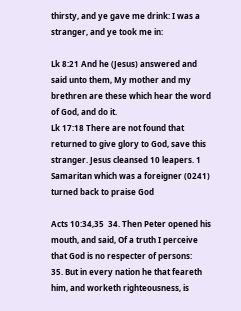thirsty, and ye gave me drink: I was a stranger, and ye took me in:

Lk 8:21 And he (Jesus) answered and said unto them, My mother and my brethren are these which hear the word of God, and do it.
Lk 17:18 There are not found that returned to give glory to God, save this stranger. Jesus cleansed 10 leapers. 1 Samaritan which was a foreigner (0241) turned back to praise God

Acts 10:34,35  34. Then Peter opened his mouth, and said, Of a truth I perceive that God is no respecter of persons:
35. But in every nation he that feareth him, and worketh righteousness, is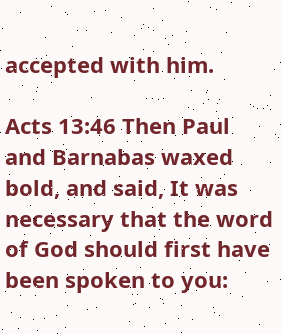accepted with him.

Acts 13:46 Then Paul and Barnabas waxed bold, and said, It was necessary that the word of God should first have been spoken to you: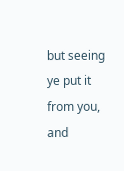but seeing ye put it from you, and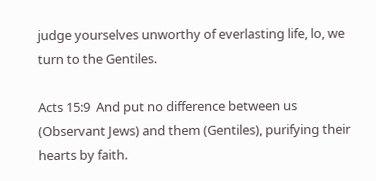judge yourselves unworthy of everlasting life, lo, we turn to the Gentiles.

Acts 15:9  And put no difference between us (Observant Jews) and them (Gentiles), purifying their hearts by faith.